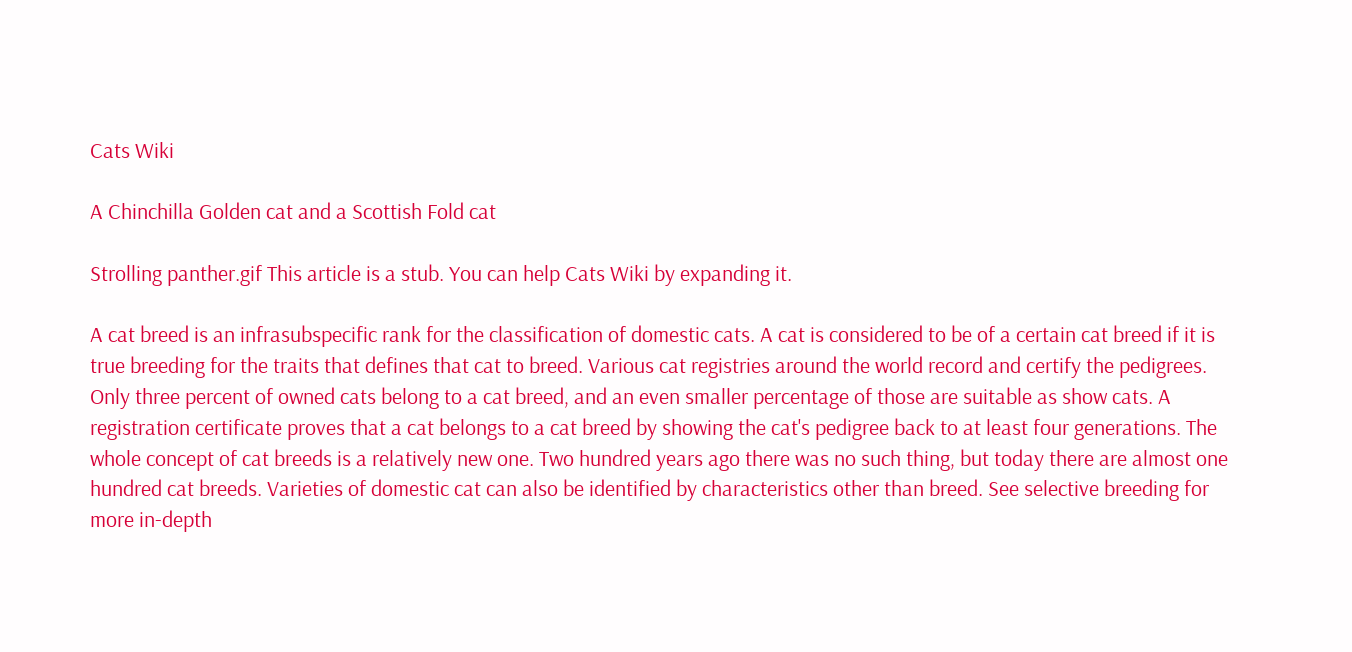Cats Wiki

A Chinchilla Golden cat and a Scottish Fold cat

Strolling panther.gif This article is a stub. You can help Cats Wiki by expanding it.

A cat breed is an infrasubspecific rank for the classification of domestic cats. A cat is considered to be of a certain cat breed if it is true breeding for the traits that defines that cat to breed. Various cat registries around the world record and certify the pedigrees. Only three percent of owned cats belong to a cat breed, and an even smaller percentage of those are suitable as show cats. A registration certificate proves that a cat belongs to a cat breed by showing the cat's pedigree back to at least four generations. The whole concept of cat breeds is a relatively new one. Two hundred years ago there was no such thing, but today there are almost one hundred cat breeds. Varieties of domestic cat can also be identified by characteristics other than breed. See selective breeding for more in-depth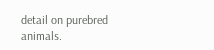detail on purebred animals.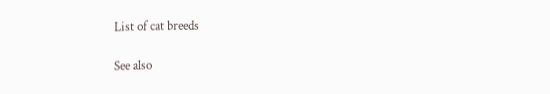List of cat breeds

See also